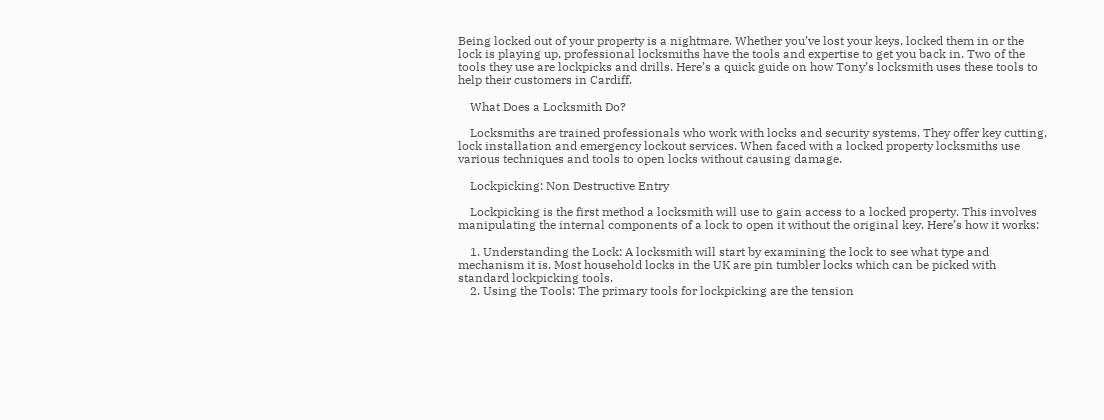Being locked out of your property is a nightmare. Whether you’ve lost your keys, locked them in or the lock is playing up, professional locksmiths have the tools and expertise to get you back in. Two of the tools they use are lockpicks and drills. Here’s a quick guide on how Tony’s locksmith uses these tools to help their customers in Cardiff.

    What Does a Locksmith Do?

    Locksmiths are trained professionals who work with locks and security systems. They offer key cutting, lock installation and emergency lockout services. When faced with a locked property locksmiths use various techniques and tools to open locks without causing damage.

    Lockpicking: Non Destructive Entry

    Lockpicking is the first method a locksmith will use to gain access to a locked property. This involves manipulating the internal components of a lock to open it without the original key. Here’s how it works:

    1. Understanding the Lock: A locksmith will start by examining the lock to see what type and mechanism it is. Most household locks in the UK are pin tumbler locks which can be picked with standard lockpicking tools.
    2. Using the Tools: The primary tools for lockpicking are the tension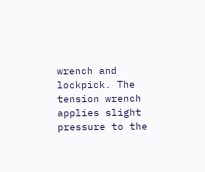wrench and lockpick. The tension wrench applies slight pressure to the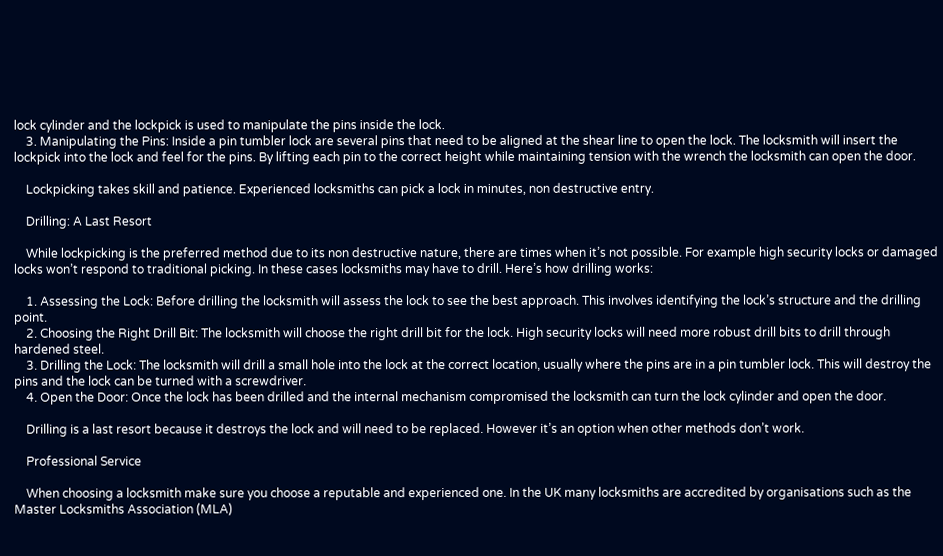lock cylinder and the lockpick is used to manipulate the pins inside the lock.
    3. Manipulating the Pins: Inside a pin tumbler lock are several pins that need to be aligned at the shear line to open the lock. The locksmith will insert the lockpick into the lock and feel for the pins. By lifting each pin to the correct height while maintaining tension with the wrench the locksmith can open the door.

    Lockpicking takes skill and patience. Experienced locksmiths can pick a lock in minutes, non destructive entry.

    Drilling: A Last Resort

    While lockpicking is the preferred method due to its non destructive nature, there are times when it’s not possible. For example high security locks or damaged locks won’t respond to traditional picking. In these cases locksmiths may have to drill. Here’s how drilling works:

    1. Assessing the Lock: Before drilling the locksmith will assess the lock to see the best approach. This involves identifying the lock’s structure and the drilling point.
    2. Choosing the Right Drill Bit: The locksmith will choose the right drill bit for the lock. High security locks will need more robust drill bits to drill through hardened steel.
    3. Drilling the Lock: The locksmith will drill a small hole into the lock at the correct location, usually where the pins are in a pin tumbler lock. This will destroy the pins and the lock can be turned with a screwdriver.
    4. Open the Door: Once the lock has been drilled and the internal mechanism compromised the locksmith can turn the lock cylinder and open the door.

    Drilling is a last resort because it destroys the lock and will need to be replaced. However it’s an option when other methods don’t work.

    Professional Service

    When choosing a locksmith make sure you choose a reputable and experienced one. In the UK many locksmiths are accredited by organisations such as the Master Locksmiths Association (MLA)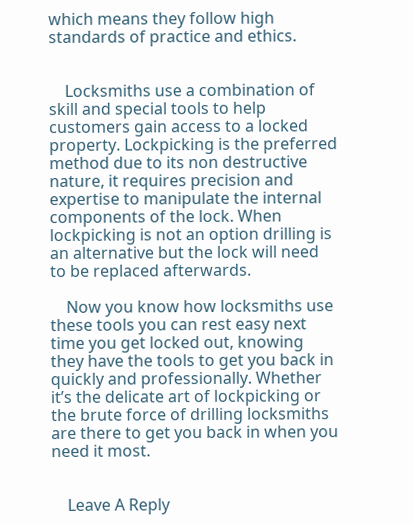which means they follow high standards of practice and ethics.


    Locksmiths use a combination of skill and special tools to help customers gain access to a locked property. Lockpicking is the preferred method due to its non destructive nature, it requires precision and expertise to manipulate the internal components of the lock. When lockpicking is not an option drilling is an alternative but the lock will need to be replaced afterwards.

    Now you know how locksmiths use these tools you can rest easy next time you get locked out, knowing they have the tools to get you back in quickly and professionally. Whether it’s the delicate art of lockpicking or the brute force of drilling locksmiths are there to get you back in when you need it most.


    Leave A Reply